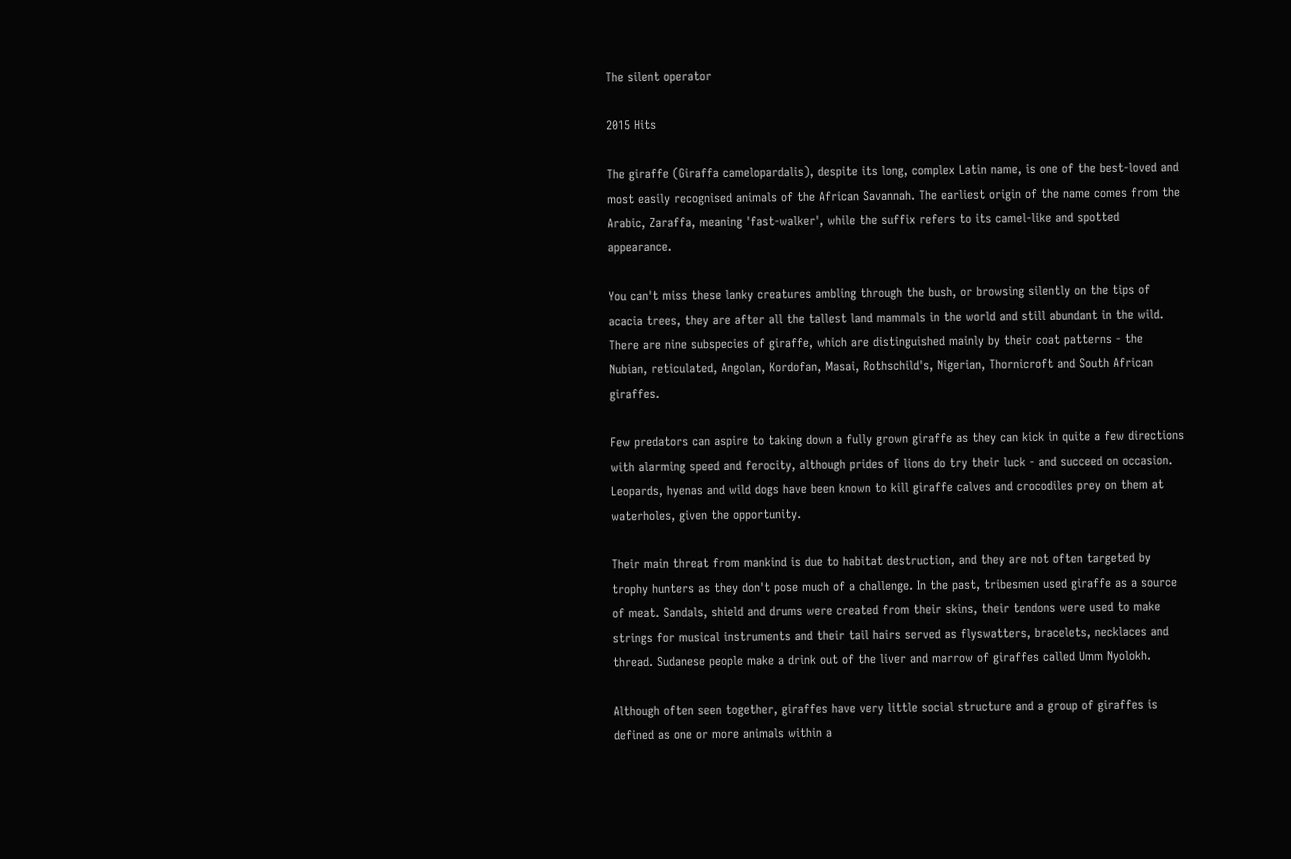The silent operator

2015 Hits

The giraffe (Giraffa camelopardalis), despite its long, complex Latin name, is one of the best-loved and most easily recognised animals of the African Savannah. The earliest origin of the name comes from the Arabic, Zaraffa, meaning 'fast-walker', while the suffix refers to its camel-like and spotted appearance.

You can't miss these lanky creatures ambling through the bush, or browsing silently on the tips of acacia trees, they are after all the tallest land mammals in the world and still abundant in the wild.
There are nine subspecies of giraffe, which are distinguished mainly by their coat patterns - the Nubian, reticulated, Angolan, Kordofan, Masai, Rothschild's, Nigerian, Thornicroft and South African giraffes.

Few predators can aspire to taking down a fully grown giraffe as they can kick in quite a few directions with alarming speed and ferocity, although prides of lions do try their luck - and succeed on occasion. Leopards, hyenas and wild dogs have been known to kill giraffe calves and crocodiles prey on them at waterholes, given the opportunity.

Their main threat from mankind is due to habitat destruction, and they are not often targeted by trophy hunters as they don't pose much of a challenge. In the past, tribesmen used giraffe as a source of meat. Sandals, shield and drums were created from their skins, their tendons were used to make strings for musical instruments and their tail hairs served as flyswatters, bracelets, necklaces and thread. Sudanese people make a drink out of the liver and marrow of giraffes called Umm Nyolokh.

Although often seen together, giraffes have very little social structure and a group of giraffes is defined as one or more animals within a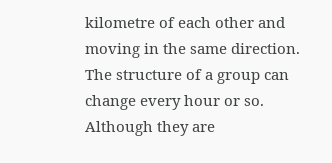kilometre of each other and moving in the same direction. The structure of a group can change every hour or so. Although they are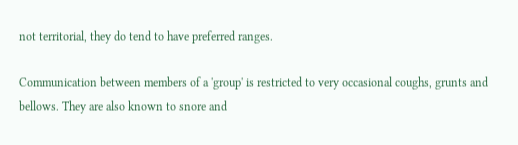not territorial, they do tend to have preferred ranges.

Communication between members of a 'group' is restricted to very occasional coughs, grunts and bellows. They are also known to snore and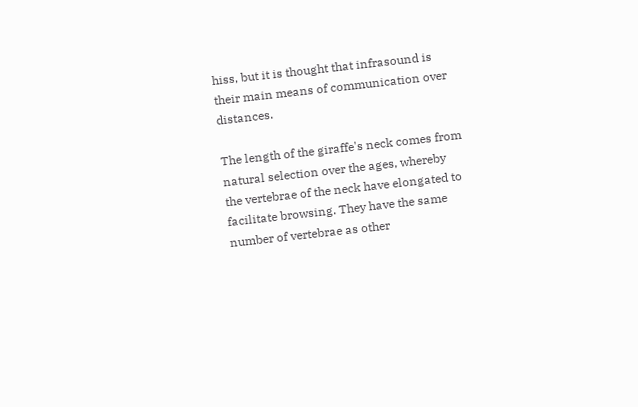hiss, but it is thought that infrasound is their main means of communication over distances.

The length of the giraffe's neck comes from natural selection over the ages, whereby the vertebrae of the neck have elongated to facilitate browsing. They have the same number of vertebrae as other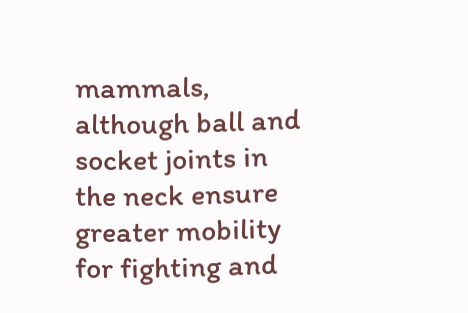mammals, although ball and socket joints in the neck ensure greater mobility for fighting and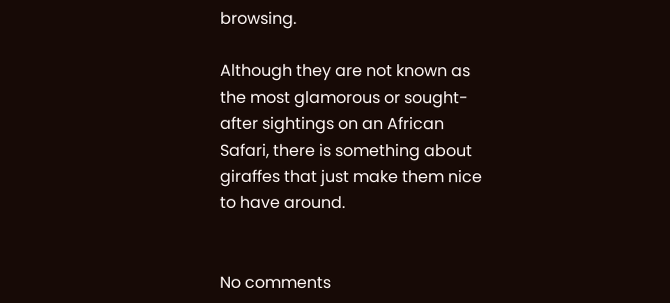browsing.

Although they are not known as the most glamorous or sought-after sightings on an African Safari, there is something about giraffes that just make them nice to have around.


No comments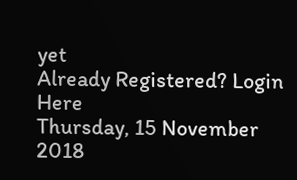yet
Already Registered? Login Here
Thursday, 15 November 2018